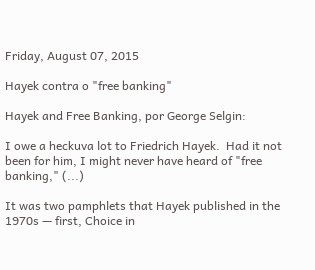Friday, August 07, 2015

Hayek contra o "free banking"

Hayek and Free Banking, por George Selgin:

I owe a heckuva lot to Friedrich Hayek.  Had it not been for him, I might never have heard of "free banking," (...)

It was two pamphlets that Hayek published in the 1970s — first, Choice in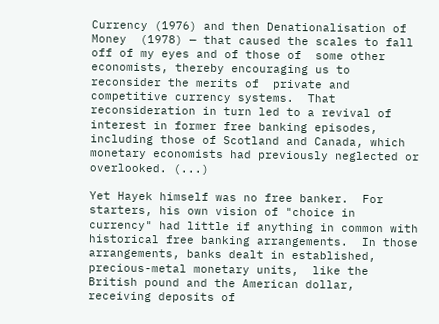Currency (1976) and then Denationalisation of Money  (1978) — that caused the scales to fall off of my eyes and of those of  some other economists, thereby encouraging us to reconsider the merits of  private and competitive currency systems.  That reconsideration in turn led to a revival of interest in former free banking episodes, including those of Scotland and Canada, which monetary economists had previously neglected or overlooked. (...)

Yet Hayek himself was no free banker.  For starters, his own vision of "choice in currency" had little if anything in common with historical free banking arrangements.  In those arrangements, banks dealt in established, precious-metal monetary units,  like the British pound and the American dollar, receiving deposits of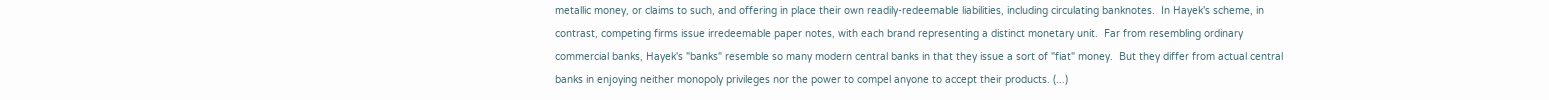metallic money, or claims to such, and offering in place their own readily-redeemable liabilities, including circulating banknotes.  In Hayek's scheme, in contrast, competing firms issue irredeemable paper notes, with each brand representing a distinct monetary unit.  Far from resembling ordinary commercial banks, Hayek's "banks" resemble so many modern central banks in that they issue a sort of "fiat" money.  But they differ from actual central banks in enjoying neither monopoly privileges nor the power to compel anyone to accept their products. (...)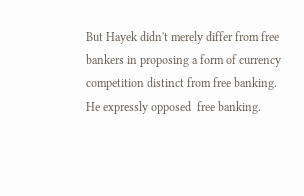But Hayek didn't merely differ from free bankers in proposing a form of currency competition distinct from free banking.  He expressly opposed  free banking.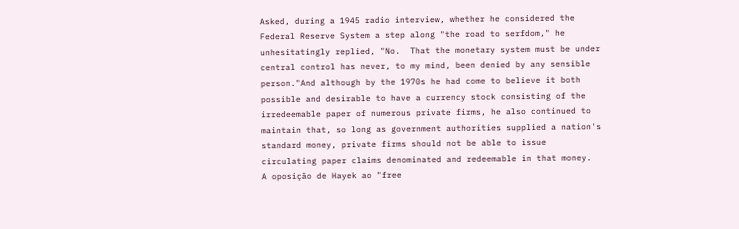Asked, during a 1945 radio interview, whether he considered the Federal Reserve System a step along "the road to serfdom," he unhesitatingly replied, "No.  That the monetary system must be under central control has never, to my mind, been denied by any sensible person."And although by the 1970s he had come to believe it both possible and desirable to have a currency stock consisting of the irredeemable paper of numerous private firms, he also continued to maintain that, so long as government authorities supplied a nation's standard money, private firms should not be able to issue circulating paper claims denominated and redeemable in that money.
A oposição de Hayek ao "free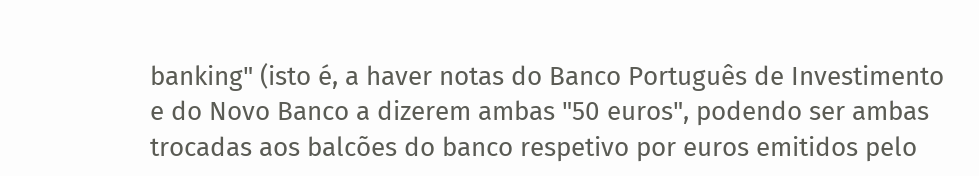banking" (isto é, a haver notas do Banco Português de Investimento e do Novo Banco a dizerem ambas "50 euros", podendo ser ambas trocadas aos balcões do banco respetivo por euros emitidos pelo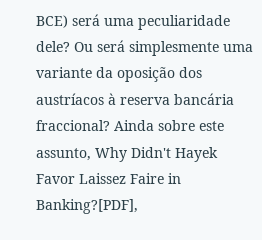BCE) será uma peculiaridade dele? Ou será simplesmente uma variante da oposição dos austríacos à reserva bancária fraccional? Ainda sobre este assunto, Why Didn't Hayek Favor Laissez Faire in Banking?[PDF],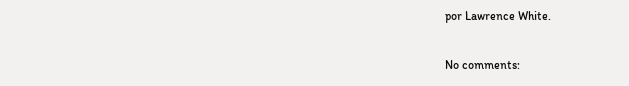por Lawrence White.

No comments: